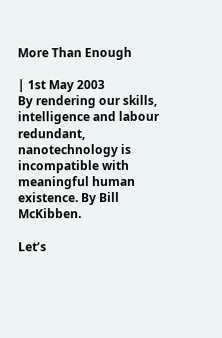More Than Enough

| 1st May 2003
By rendering our skills, intelligence and labour redundant, nanotechnology is incompatible with meaningful human existence. By Bill McKibben.

Let’s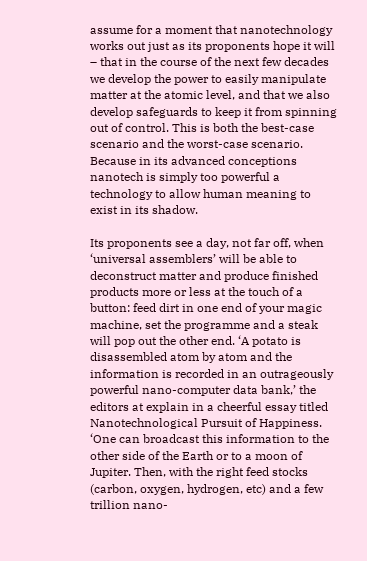assume for a moment that nanotechnology works out just as its proponents hope it will – that in the course of the next few decades we develop the power to easily manipulate matter at the atomic level, and that we also develop safeguards to keep it from spinning out of control. This is both the best-case scenario and the worst-case scenario. Because in its advanced conceptions nanotech is simply too powerful a technology to allow human meaning to exist in its shadow.

Its proponents see a day, not far off, when ‘universal assemblers’ will be able to deconstruct matter and produce finished products more or less at the touch of a button: feed dirt in one end of your magic machine, set the programme and a steak will pop out the other end. ‘A potato is disassembled atom by atom and the information is recorded in an outrageously powerful nano-computer data bank,’ the editors at explain in a cheerful essay titled Nanotechnological Pursuit of Happiness. ‘One can broadcast this information to the other side of the Earth or to a moon of Jupiter. Then, with the right feed stocks (carbon, oxygen, hydrogen, etc) and a few trillion nano-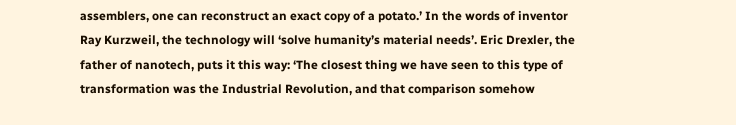assemblers, one can reconstruct an exact copy of a potato.’ In the words of inventor Ray Kurzweil, the technology will ‘solve humanity’s material needs’. Eric Drexler, the father of nanotech, puts it this way: ‘The closest thing we have seen to this type of transformation was the Industrial Revolution, and that comparison somehow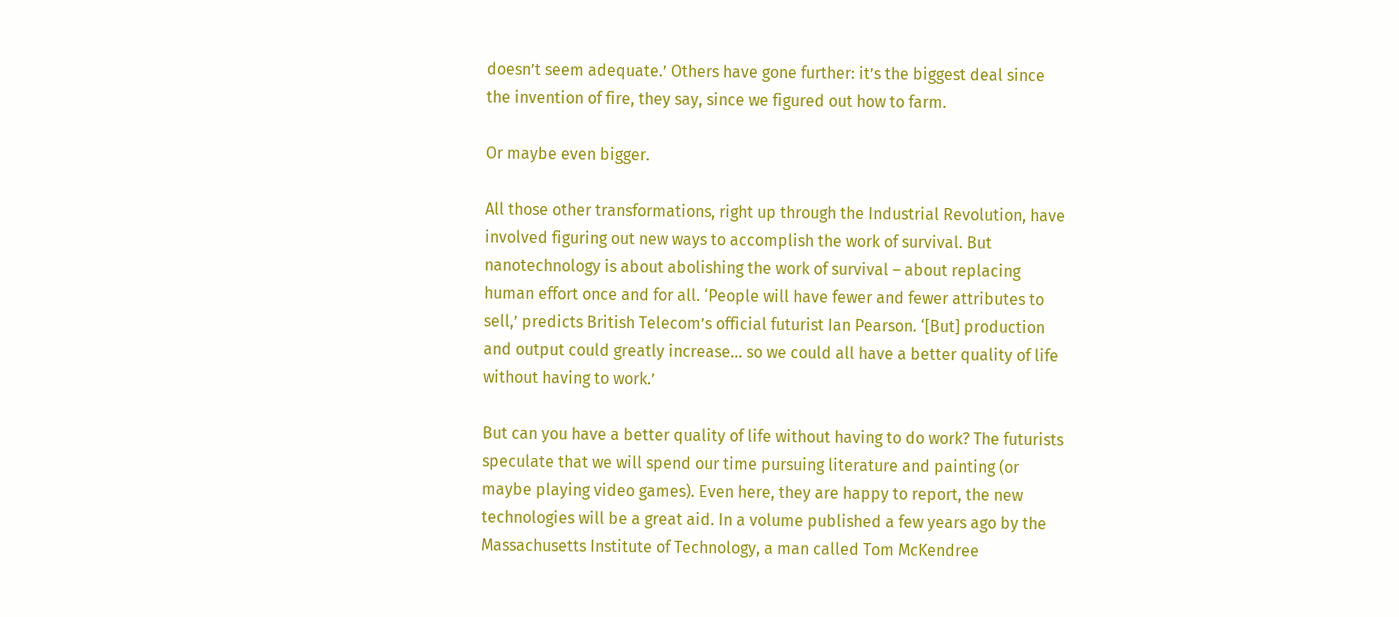doesn’t seem adequate.’ Others have gone further: it’s the biggest deal since the invention of fire, they say, since we figured out how to farm.

Or maybe even bigger.

All those other transformations, right up through the Industrial Revolution, have involved figuring out new ways to accomplish the work of survival. But nanotechnology is about abolishing the work of survival – about replacing human effort once and for all. ‘People will have fewer and fewer attributes to sell,’ predicts British Telecom’s official futurist Ian Pearson. ‘[But] production and output could greatly increase… so we could all have a better quality of life without having to work.’

But can you have a better quality of life without having to do work? The futurists speculate that we will spend our time pursuing literature and painting (or maybe playing video games). Even here, they are happy to report, the new technologies will be a great aid. In a volume published a few years ago by the Massachusetts Institute of Technology, a man called Tom McKendree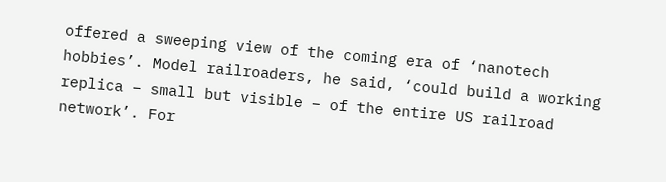offered a sweeping view of the coming era of ‘nanotech hobbies’. Model railroaders, he said, ‘could build a working replica – small but visible – of the entire US railroad network’. For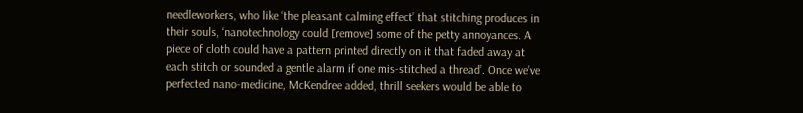needleworkers, who like ‘the pleasant calming effect’ that stitching produces in their souls, ‘nanotechnology could [remove] some of the petty annoyances. A piece of cloth could have a pattern printed directly on it that faded away at each stitch or sounded a gentle alarm if one mis-stitched a thread’. Once we’ve perfected nano-medicine, McKendree added, thrill seekers would be able to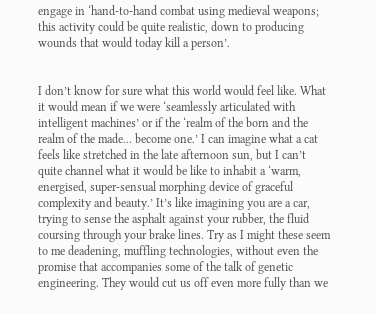engage in ‘hand-to-hand combat using medieval weapons; this activity could be quite realistic, down to producing wounds that would today kill a person’.


I don’t know for sure what this world would feel like. What it would mean if we were ‘seamlessly articulated with intelligent machines’ or if the ‘realm of the born and the realm of the made... become one.’ I can imagine what a cat feels like stretched in the late afternoon sun, but I can’t quite channel what it would be like to inhabit a ‘warm, energised, super-sensual morphing device of graceful complexity and beauty.’ It’s like imagining you are a car, trying to sense the asphalt against your rubber, the fluid coursing through your brake lines. Try as I might these seem to me deadening, muffling technologies, without even the promise that accompanies some of the talk of genetic engineering. They would cut us off even more fully than we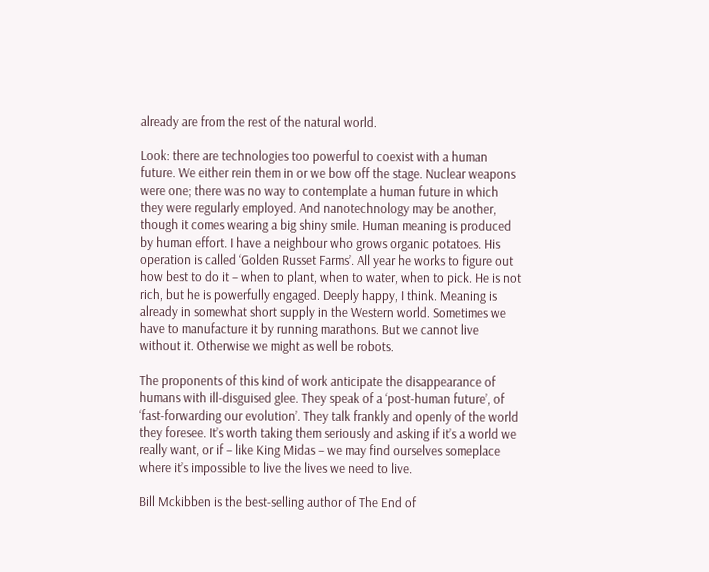already are from the rest of the natural world.

Look: there are technologies too powerful to coexist with a human future. We either rein them in or we bow off the stage. Nuclear weapons were one; there was no way to contemplate a human future in which they were regularly employed. And nanotechnology may be another, though it comes wearing a big shiny smile. Human meaning is produced by human effort. I have a neighbour who grows organic potatoes. His operation is called ‘Golden Russet Farms’. All year he works to figure out how best to do it – when to plant, when to water, when to pick. He is not rich, but he is powerfully engaged. Deeply happy, I think. Meaning is already in somewhat short supply in the Western world. Sometimes we have to manufacture it by running marathons. But we cannot live without it. Otherwise we might as well be robots.

The proponents of this kind of work anticipate the disappearance of humans with ill-disguised glee. They speak of a ‘post-human future’, of ‘fast-forwarding our evolution’. They talk frankly and openly of the world they foresee. It’s worth taking them seriously and asking if it’s a world we really want, or if – like King Midas – we may find ourselves someplace where it’s impossible to live the lives we need to live.

Bill Mckibben is the best-selling author of The End of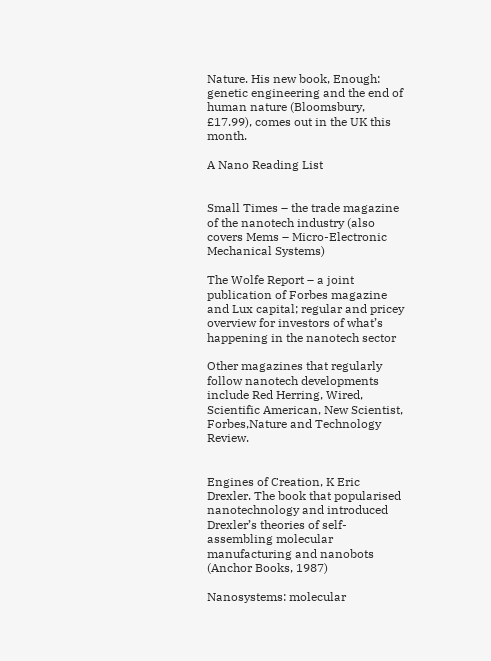Nature. His new book, Enough: genetic engineering and the end of human nature (Bloomsbury, £17.99), comes out in the UK this month.

A Nano Reading List


Small Times – the trade magazine of the nanotech industry (also covers Mems – Micro-Electronic Mechanical Systems)

The Wolfe Report – a joint publication of Forbes magazine and Lux capital; regular and pricey overview for investors of what’s happening in the nanotech sector

Other magazines that regularly follow nanotech developments include Red Herring, Wired, Scientific American, New Scientist, Forbes,Nature and Technology Review.


Engines of Creation, K Eric Drexler. The book that popularised nanotechnology and introduced Drexler’s theories of self-assembling molecular manufacturing and nanobots (Anchor Books, 1987)

Nanosystems: molecular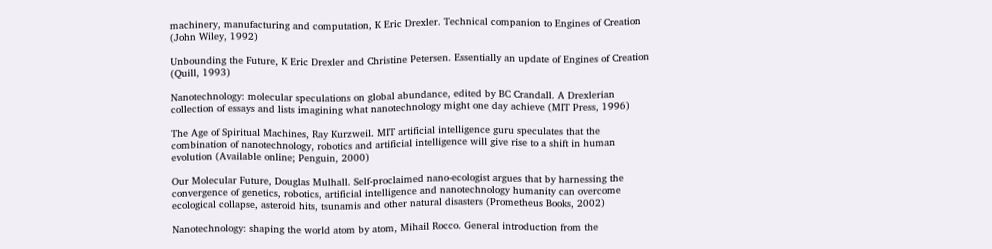machinery, manufacturing and computation, K Eric Drexler. Technical companion to Engines of Creation (John Wiley, 1992)

Unbounding the Future, K Eric Drexler and Christine Petersen. Essentially an update of Engines of Creation (Quill, 1993)

Nanotechnology: molecular speculations on global abundance, edited by BC Crandall. A Drexlerian collection of essays and lists imagining what nanotechnology might one day achieve (MIT Press, 1996)

The Age of Spiritual Machines, Ray Kurzweil. MIT artificial intelligence guru speculates that the combination of nanotechnology, robotics and artificial intelligence will give rise to a shift in human evolution (Available online; Penguin, 2000)

Our Molecular Future, Douglas Mulhall. Self-proclaimed nano-ecologist argues that by harnessing the convergence of genetics, robotics, artificial intelligence and nanotechnology humanity can overcome ecological collapse, asteroid hits, tsunamis and other natural disasters (Prometheus Books, 2002)

Nanotechnology: shaping the world atom by atom, Mihail Rocco. General introduction from the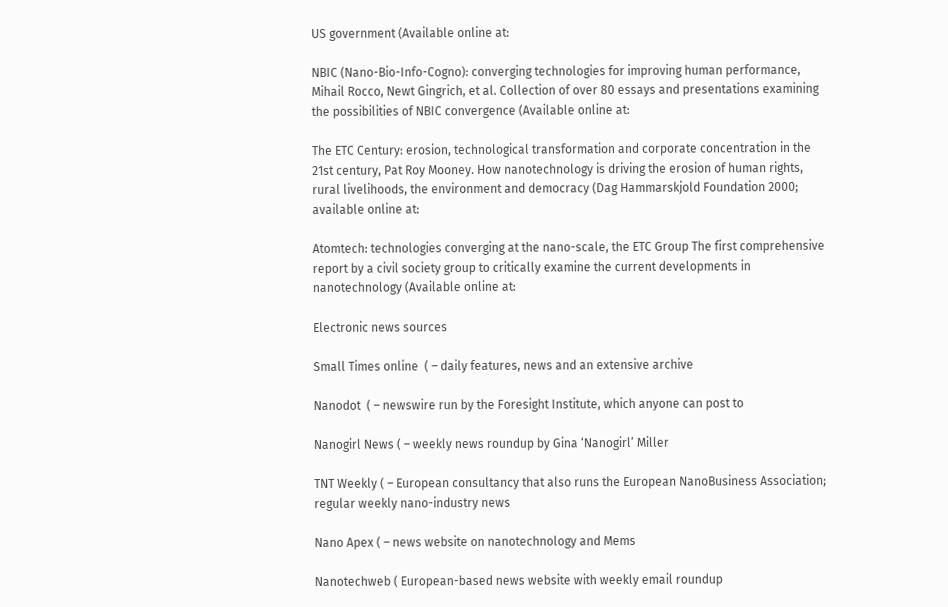US government (Available online at:

NBIC (Nano-Bio-Info-Cogno): converging technologies for improving human performance, Mihail Rocco, Newt Gingrich, et al. Collection of over 80 essays and presentations examining the possibilities of NBIC convergence (Available online at:

The ETC Century: erosion, technological transformation and corporate concentration in the 21st century, Pat Roy Mooney. How nanotechnology is driving the erosion of human rights, rural livelihoods, the environment and democracy (Dag Hammarskjold Foundation 2000; available online at:

Atomtech: technologies converging at the nano-scale, the ETC Group The first comprehensive report by a civil society group to critically examine the current developments in nanotechnology (Available online at:

Electronic news sources

Small Times online  ( – daily features, news and an extensive archive

Nanodot  ( – newswire run by the Foresight Institute, which anyone can post to

Nanogirl News ( – weekly news roundup by Gina ‘Nanogirl’ Miller

TNT Weekly ( – European consultancy that also runs the European NanoBusiness Association; regular weekly nano-industry news

Nano Apex ( – news website on nanotechnology and Mems

Nanotechweb ( European-based news website with weekly email roundup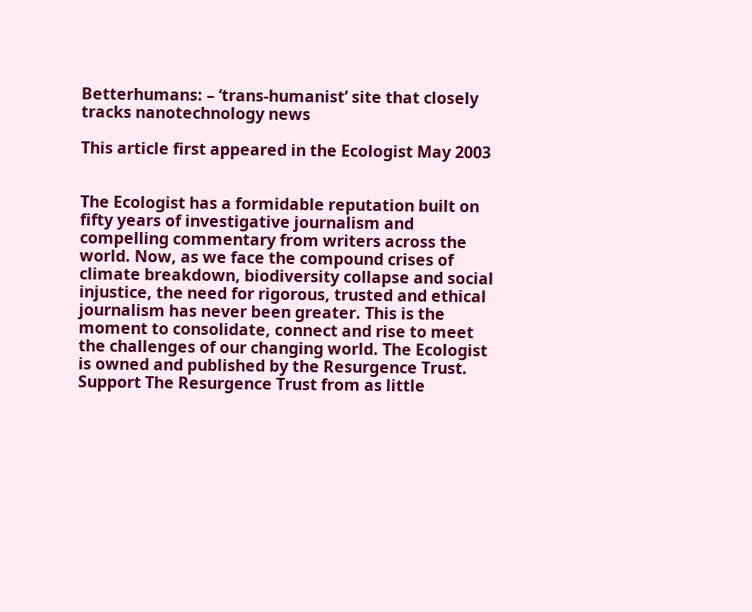Betterhumans: – ‘trans-humanist’ site that closely tracks nanotechnology news

This article first appeared in the Ecologist May 2003


The Ecologist has a formidable reputation built on fifty years of investigative journalism and compelling commentary from writers across the world. Now, as we face the compound crises of climate breakdown, biodiversity collapse and social injustice, the need for rigorous, trusted and ethical journalism has never been greater. This is the moment to consolidate, connect and rise to meet the challenges of our changing world. The Ecologist is owned and published by the Resurgence Trust. Support The Resurgence Trust from as little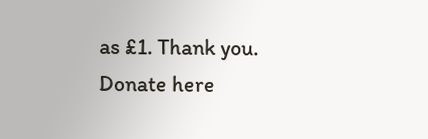as £1. Thank you. Donate here